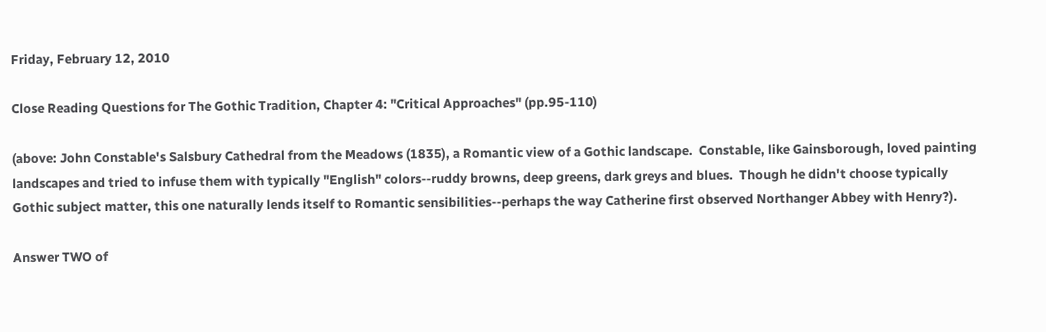Friday, February 12, 2010

Close Reading Questions for The Gothic Tradition, Chapter 4: "Critical Approaches" (pp.95-110)

(above: John Constable's Salsbury Cathedral from the Meadows (1835), a Romantic view of a Gothic landscape.  Constable, like Gainsborough, loved painting landscapes and tried to infuse them with typically "English" colors--ruddy browns, deep greens, dark greys and blues.  Though he didn't choose typically Gothic subject matter, this one naturally lends itself to Romantic sensibilities--perhaps the way Catherine first observed Northanger Abbey with Henry?).

Answer TWO of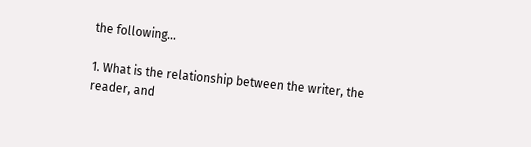the following…

1. What is the relationship between the writer, the reader, and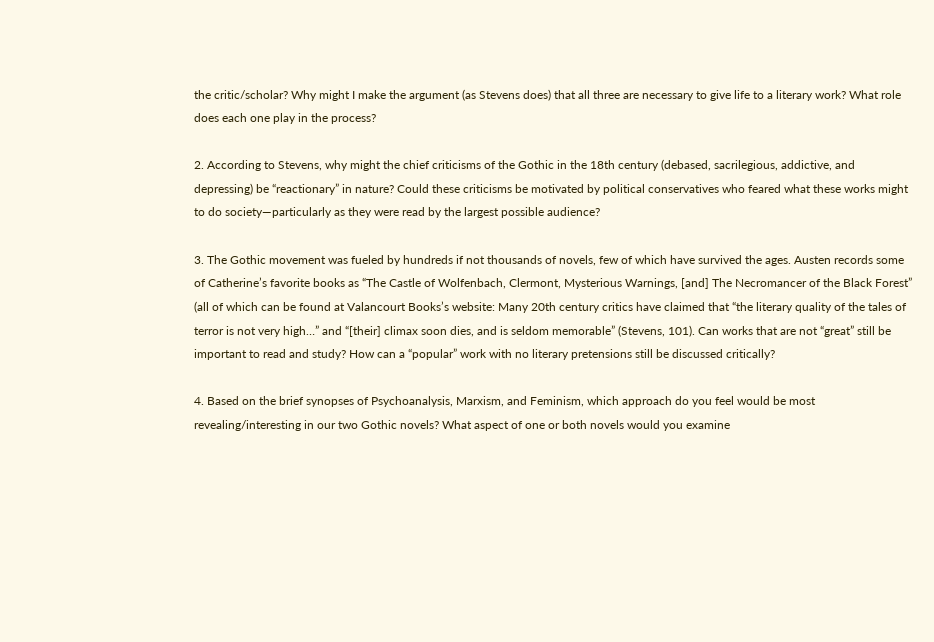the critic/scholar? Why might I make the argument (as Stevens does) that all three are necessary to give life to a literary work? What role does each one play in the process?

2. According to Stevens, why might the chief criticisms of the Gothic in the 18th century (debased, sacrilegious, addictive, and depressing) be “reactionary” in nature? Could these criticisms be motivated by political conservatives who feared what these works might to do society—particularly as they were read by the largest possible audience?

3. The Gothic movement was fueled by hundreds if not thousands of novels, few of which have survived the ages. Austen records some of Catherine’s favorite books as “The Castle of Wolfenbach, Clermont, Mysterious Warnings, [and] The Necromancer of the Black Forest” (all of which can be found at Valancourt Books’s website: Many 20th century critics have claimed that “the literary quality of the tales of terror is not very high…” and “[their] climax soon dies, and is seldom memorable” (Stevens, 101). Can works that are not “great” still be important to read and study? How can a “popular” work with no literary pretensions still be discussed critically?

4. Based on the brief synopses of Psychoanalysis, Marxism, and Feminism, which approach do you feel would be most revealing/interesting in our two Gothic novels? What aspect of one or both novels would you examine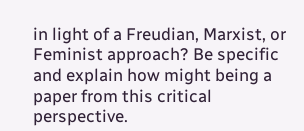in light of a Freudian, Marxist, or Feminist approach? Be specific and explain how might being a paper from this critical perspective.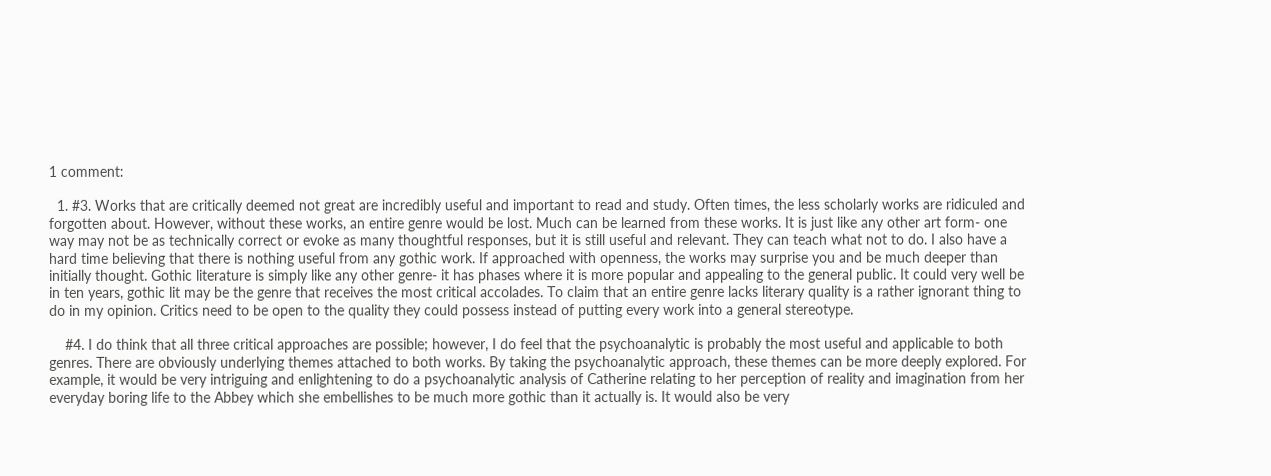1 comment:

  1. #3. Works that are critically deemed not great are incredibly useful and important to read and study. Often times, the less scholarly works are ridiculed and forgotten about. However, without these works, an entire genre would be lost. Much can be learned from these works. It is just like any other art form- one way may not be as technically correct or evoke as many thoughtful responses, but it is still useful and relevant. They can teach what not to do. I also have a hard time believing that there is nothing useful from any gothic work. If approached with openness, the works may surprise you and be much deeper than initially thought. Gothic literature is simply like any other genre- it has phases where it is more popular and appealing to the general public. It could very well be in ten years, gothic lit may be the genre that receives the most critical accolades. To claim that an entire genre lacks literary quality is a rather ignorant thing to do in my opinion. Critics need to be open to the quality they could possess instead of putting every work into a general stereotype.

    #4. I do think that all three critical approaches are possible; however, I do feel that the psychoanalytic is probably the most useful and applicable to both genres. There are obviously underlying themes attached to both works. By taking the psychoanalytic approach, these themes can be more deeply explored. For example, it would be very intriguing and enlightening to do a psychoanalytic analysis of Catherine relating to her perception of reality and imagination from her everyday boring life to the Abbey which she embellishes to be much more gothic than it actually is. It would also be very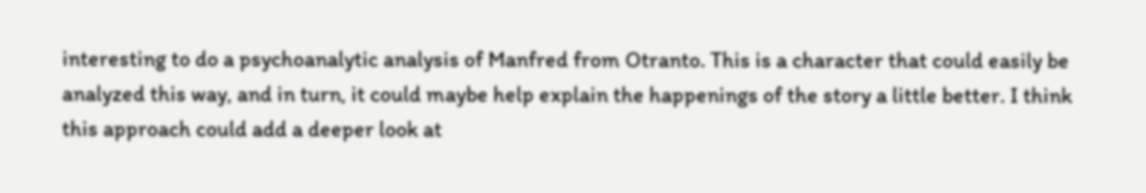interesting to do a psychoanalytic analysis of Manfred from Otranto. This is a character that could easily be analyzed this way, and in turn, it could maybe help explain the happenings of the story a little better. I think this approach could add a deeper look at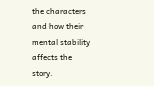the characters and how their mental stability affects the story.